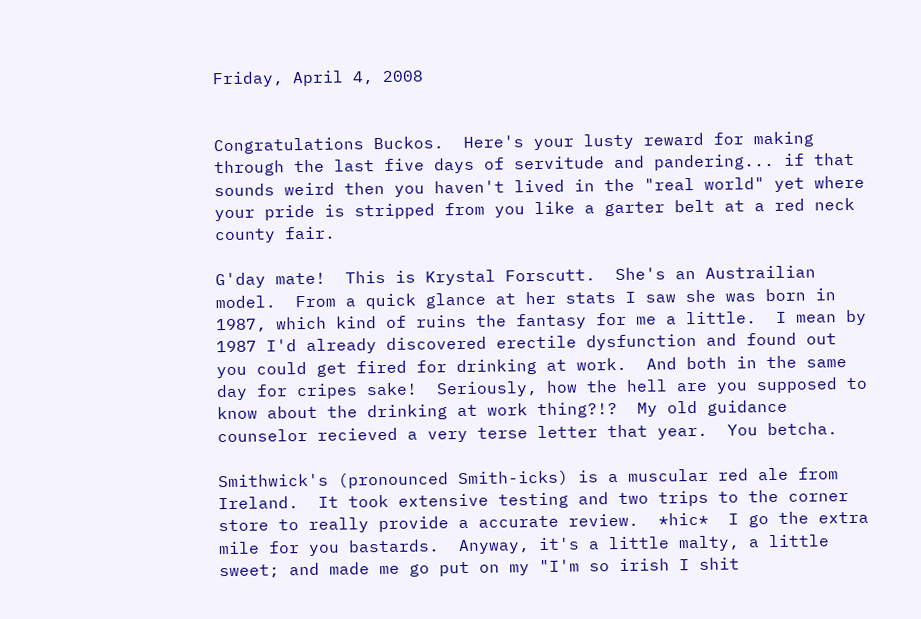Friday, April 4, 2008


Congratulations Buckos.  Here's your lusty reward for making through the last five days of servitude and pandering... if that sounds weird then you haven't lived in the "real world" yet where your pride is stripped from you like a garter belt at a red neck county fair.

G'day mate!  This is Krystal Forscutt.  She's an Austrailian model.  From a quick glance at her stats I saw she was born in 1987, which kind of ruins the fantasy for me a little.  I mean by 1987 I'd already discovered erectile dysfunction and found out you could get fired for drinking at work.  And both in the same day for cripes sake!  Seriously, how the hell are you supposed to know about the drinking at work thing?!?  My old guidance counselor recieved a very terse letter that year.  You betcha.

Smithwick's (pronounced Smith-icks) is a muscular red ale from Ireland.  It took extensive testing and two trips to the corner store to really provide a accurate review.  *hic*  I go the extra mile for you bastards.  Anyway, it's a little malty, a little sweet; and made me go put on my "I'm so irish I shit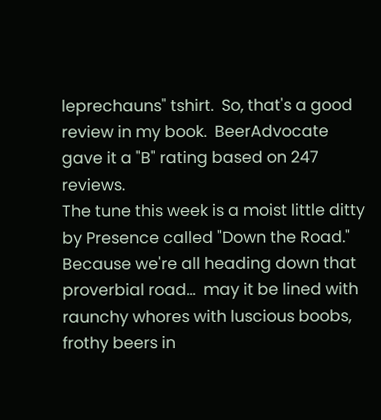leprechauns" tshirt.  So, that's a good review in my book.  BeerAdvocate gave it a "B" rating based on 247 reviews.
The tune this week is a moist little ditty by Presence called "Down the Road."  Because we're all heading down that proverbial road...  may it be lined with raunchy whores with luscious boobs, frothy beers in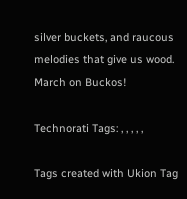silver buckets, and raucous melodies that give us wood.  March on Buckos!

Technorati Tags: , , , , ,

Tags created with Ukion Tag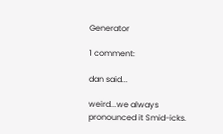Generator

1 comment:

dan said...

weird...we always pronounced it Smid-icks.